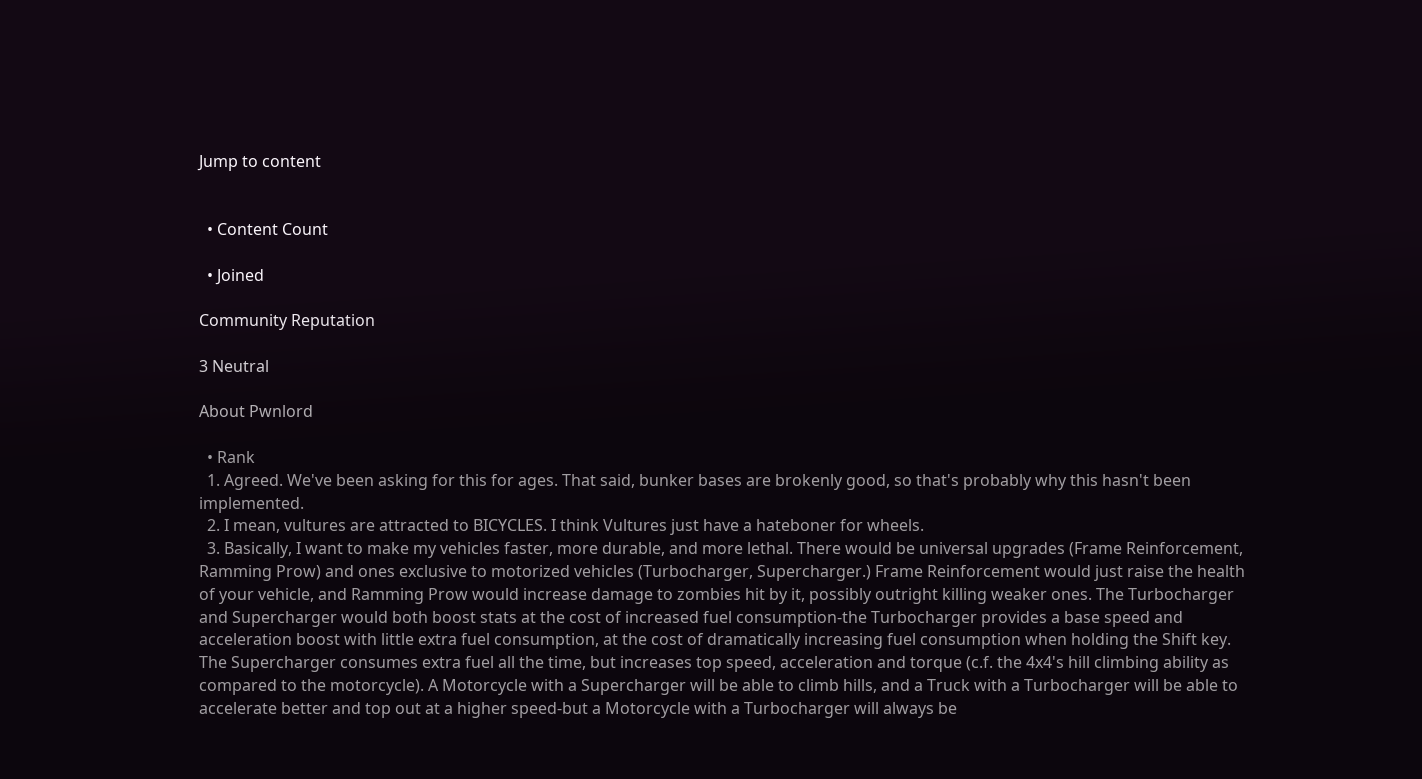Jump to content


  • Content Count

  • Joined

Community Reputation

3 Neutral

About Pwnlord

  • Rank
  1. Agreed. We've been asking for this for ages. That said, bunker bases are brokenly good, so that's probably why this hasn't been implemented.
  2. I mean, vultures are attracted to BICYCLES. I think Vultures just have a hateboner for wheels.
  3. Basically, I want to make my vehicles faster, more durable, and more lethal. There would be universal upgrades (Frame Reinforcement, Ramming Prow) and ones exclusive to motorized vehicles (Turbocharger, Supercharger.) Frame Reinforcement would just raise the health of your vehicle, and Ramming Prow would increase damage to zombies hit by it, possibly outright killing weaker ones. The Turbocharger and Supercharger would both boost stats at the cost of increased fuel consumption-the Turbocharger provides a base speed and acceleration boost with little extra fuel consumption, at the cost of dramatically increasing fuel consumption when holding the Shift key. The Supercharger consumes extra fuel all the time, but increases top speed, acceleration and torque (c.f. the 4x4's hill climbing ability as compared to the motorcycle). A Motorcycle with a Supercharger will be able to climb hills, and a Truck with a Turbocharger will be able to accelerate better and top out at a higher speed-but a Motorcycle with a Turbocharger will always be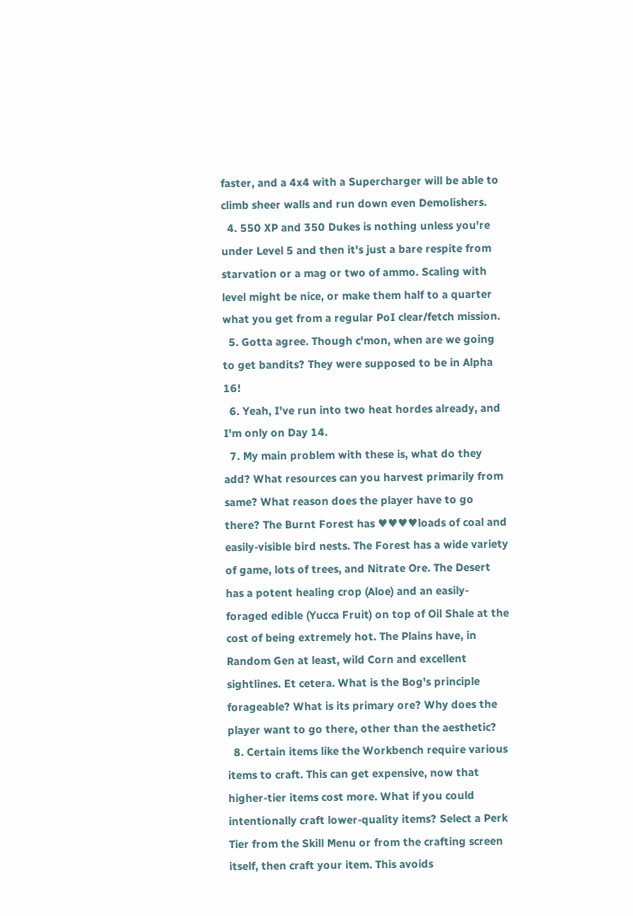faster, and a 4x4 with a Supercharger will be able to climb sheer walls and run down even Demolishers.
  4. 550 XP and 350 Dukes is nothing unless you're under Level 5 and then it's just a bare respite from starvation or a mag or two of ammo. Scaling with level might be nice, or make them half to a quarter what you get from a regular PoI clear/fetch mission.
  5. Gotta agree. Though c'mon, when are we going to get bandits? They were supposed to be in Alpha 16!
  6. Yeah, I've run into two heat hordes already, and I'm only on Day 14.
  7. My main problem with these is, what do they add? What resources can you harvest primarily from same? What reason does the player have to go there? The Burnt Forest has ♥♥♥♥loads of coal and easily-visible bird nests. The Forest has a wide variety of game, lots of trees, and Nitrate Ore. The Desert has a potent healing crop (Aloe) and an easily-foraged edible (Yucca Fruit) on top of Oil Shale at the cost of being extremely hot. The Plains have, in Random Gen at least, wild Corn and excellent sightlines. Et cetera. What is the Bog's principle forageable? What is its primary ore? Why does the player want to go there, other than the aesthetic?
  8. Certain items like the Workbench require various items to craft. This can get expensive, now that higher-tier items cost more. What if you could intentionally craft lower-quality items? Select a Perk Tier from the Skill Menu or from the crafting screen itself, then craft your item. This avoids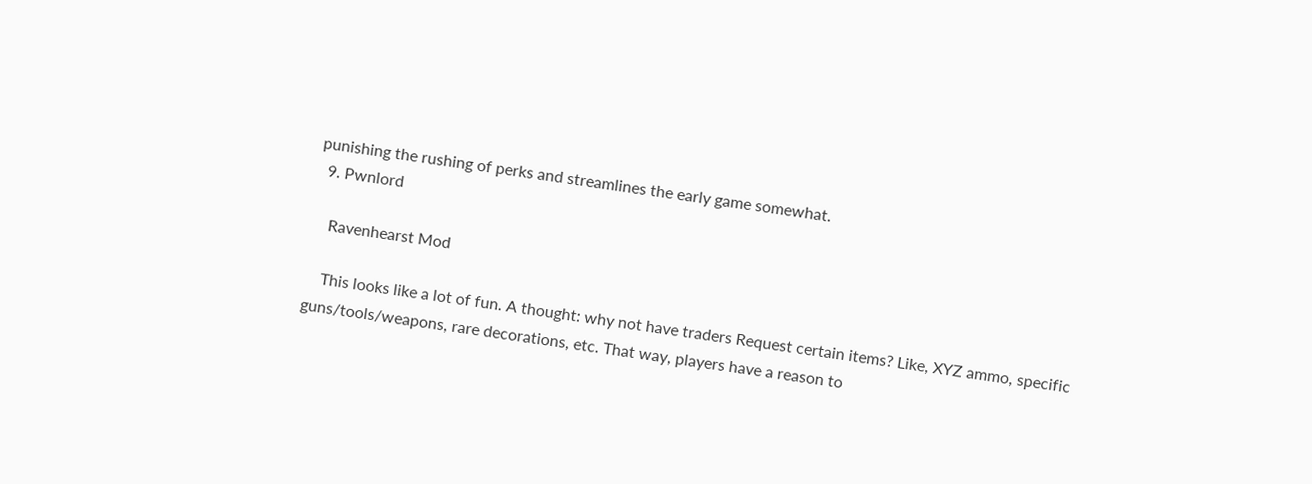punishing the rushing of perks and streamlines the early game somewhat.
  9. Pwnlord

    Ravenhearst Mod

    This looks like a lot of fun. A thought: why not have traders Request certain items? Like, XYZ ammo, specific guns/tools/weapons, rare decorations, etc. That way, players have a reason to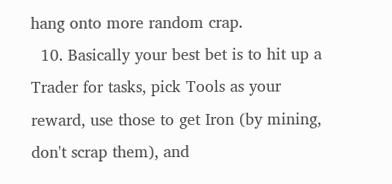hang onto more random crap.
  10. Basically your best bet is to hit up a Trader for tasks, pick Tools as your reward, use those to get Iron (by mining, don't scrap them), and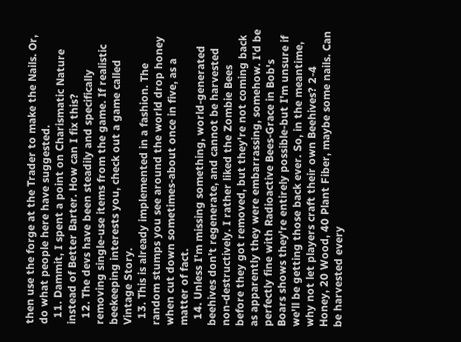then use the forge at the Trader to make the Nails. Or, do what people here have suggested.
  11. Dammit, I spent a point on Charismatic Nature instead of Better Barter. How can I fix this?
  12. The devs have been steadily and specifically removing single-use items from the game. If realistic beekeeping interests you, check out a game called Vintage Story.
  13. This is already implemented in a fashion. The random stumps you see around the world drop honey when cut down sometimes-about once in five, as a matter of fact.
  14. Unless I'm missing something, world-generated beehives don't regenerate, and cannot be harvested non-destructively. I rather liked the Zombie Bees before they got removed, but they're not coming back as apparently they were embarrassing, somehow. I'd be perfectly fine with Radioactive Bees-Grace in Bob's Boars shows they're entirely possible-but I'm unsure if we'll be getting those back ever. So, in the meantime, why not let players craft their own Beehives? 2-4 Honey, 20 Wood, 40 Plant Fiber, maybe some nails. Can be harvested every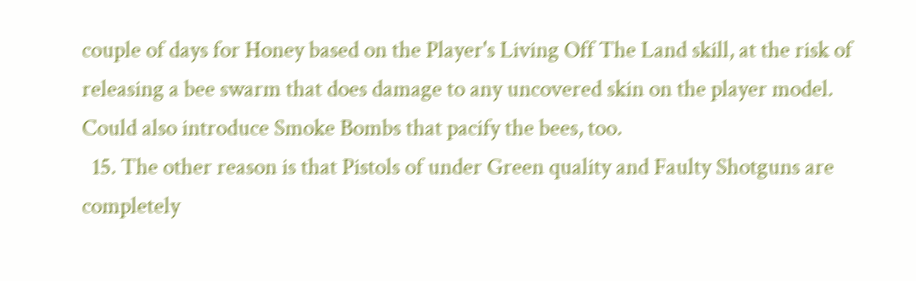couple of days for Honey based on the Player's Living Off The Land skill, at the risk of releasing a bee swarm that does damage to any uncovered skin on the player model. Could also introduce Smoke Bombs that pacify the bees, too.
  15. The other reason is that Pistols of under Green quality and Faulty Shotguns are completely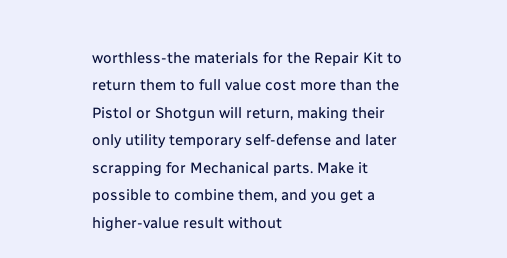worthless-the materials for the Repair Kit to return them to full value cost more than the Pistol or Shotgun will return, making their only utility temporary self-defense and later scrapping for Mechanical parts. Make it possible to combine them, and you get a higher-value result without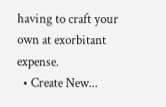having to craft your own at exorbitant expense.
  • Create New...